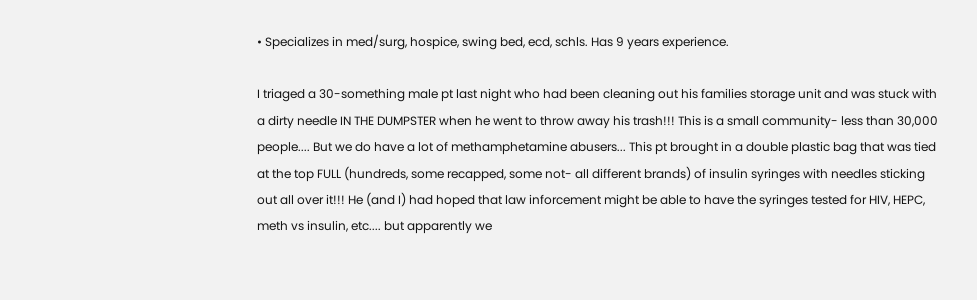• Specializes in med/surg, hospice, swing bed, ecd, schls. Has 9 years experience.

I triaged a 30-something male pt last night who had been cleaning out his families storage unit and was stuck with a dirty needle IN THE DUMPSTER when he went to throw away his trash!!! This is a small community- less than 30,000 people.... But we do have a lot of methamphetamine abusers... This pt brought in a double plastic bag that was tied at the top FULL (hundreds, some recapped, some not- all different brands) of insulin syringes with needles sticking out all over it!!! He (and I) had hoped that law inforcement might be able to have the syringes tested for HIV, HEPC, meth vs insulin, etc.... but apparently we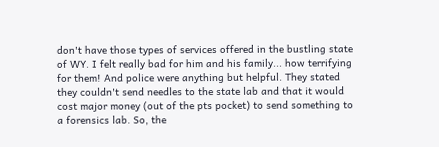don't have those types of services offered in the bustling state of WY. I felt really bad for him and his family... how terrifying for them! And police were anything but helpful. They stated they couldn't send needles to the state lab and that it would cost major money (out of the pts pocket) to send something to a forensics lab. So, the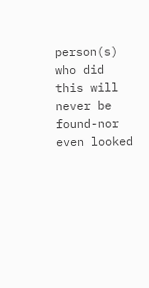person(s) who did this will never be found-nor even looked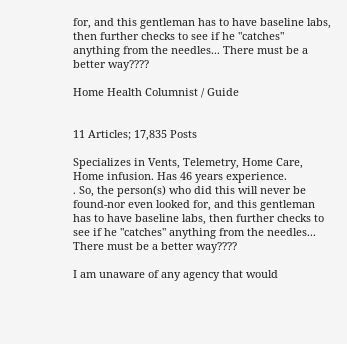for, and this gentleman has to have baseline labs, then further checks to see if he "catches" anything from the needles... There must be a better way????

Home Health Columnist / Guide


11 Articles; 17,835 Posts

Specializes in Vents, Telemetry, Home Care, Home infusion. Has 46 years experience.
. So, the person(s) who did this will never be found-nor even looked for, and this gentleman has to have baseline labs, then further checks to see if he "catches" anything from the needles... There must be a better way????

I am unaware of any agency that would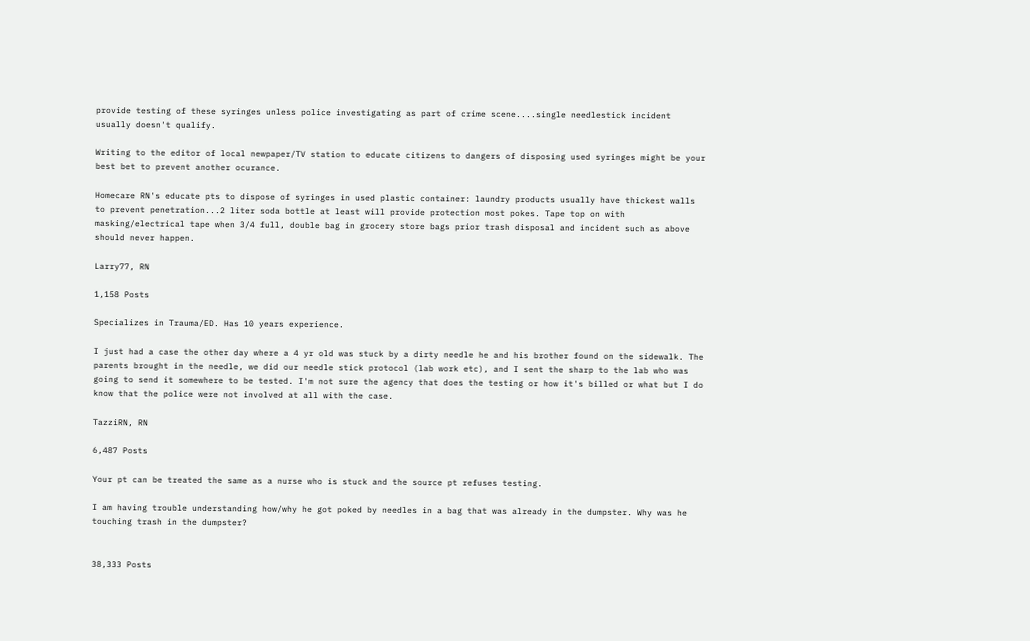provide testing of these syringes unless police investigating as part of crime scene....single needlestick incident usually doesn't qualify.

Writing to the editor of local newpaper/TV station to educate citizens to dangers of disposing used syringes might be your best bet to prevent another ocurance.

Homecare RN's educate pts to dispose of syringes in used plastic container: laundry products usually have thickest walls to prevent penetration...2 liter soda bottle at least will provide protection most pokes. Tape top on with masking/electrical tape when 3/4 full, double bag in grocery store bags prior trash disposal and incident such as above should never happen.

Larry77, RN

1,158 Posts

Specializes in Trauma/ED. Has 10 years experience.

I just had a case the other day where a 4 yr old was stuck by a dirty needle he and his brother found on the sidewalk. The parents brought in the needle, we did our needle stick protocol (lab work etc), and I sent the sharp to the lab who was going to send it somewhere to be tested. I'm not sure the agency that does the testing or how it's billed or what but I do know that the police were not involved at all with the case.

TazziRN, RN

6,487 Posts

Your pt can be treated the same as a nurse who is stuck and the source pt refuses testing.

I am having trouble understanding how/why he got poked by needles in a bag that was already in the dumpster. Why was he touching trash in the dumpster?


38,333 Posts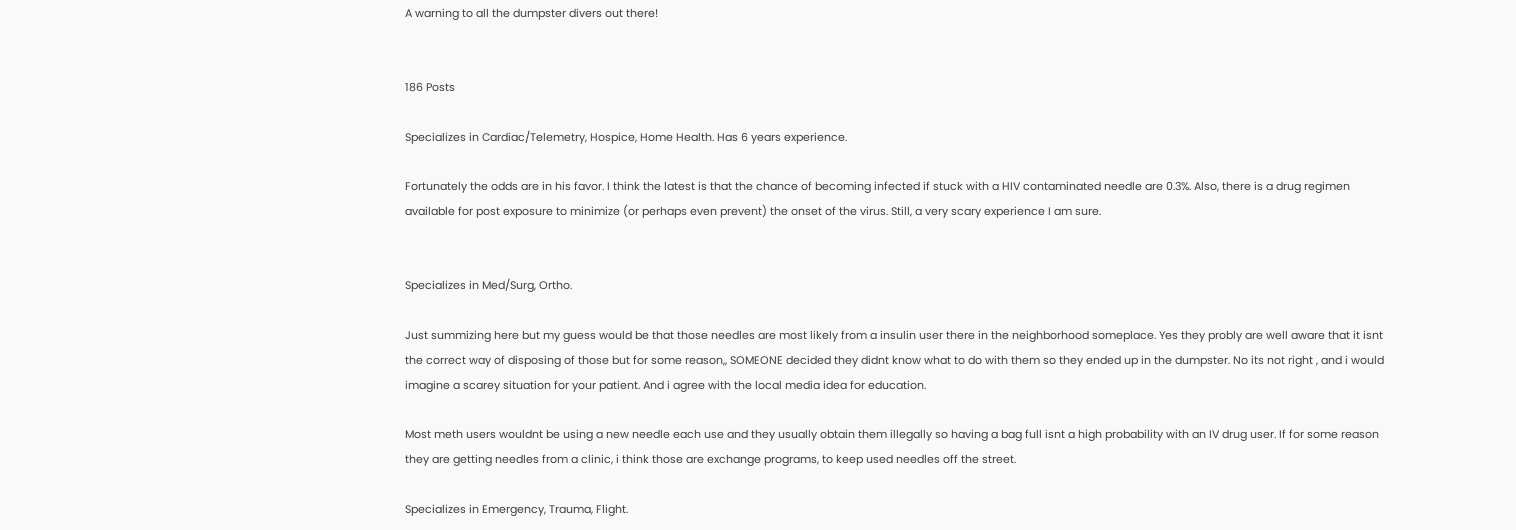A warning to all the dumpster divers out there!


186 Posts

Specializes in Cardiac/Telemetry, Hospice, Home Health. Has 6 years experience.

Fortunately the odds are in his favor. I think the latest is that the chance of becoming infected if stuck with a HIV contaminated needle are 0.3%. Also, there is a drug regimen available for post exposure to minimize (or perhaps even prevent) the onset of the virus. Still, a very scary experience I am sure.


Specializes in Med/Surg, Ortho.

Just summizing here but my guess would be that those needles are most likely from a insulin user there in the neighborhood someplace. Yes they probly are well aware that it isnt the correct way of disposing of those but for some reason,, SOMEONE decided they didnt know what to do with them so they ended up in the dumpster. No its not right , and i would imagine a scarey situation for your patient. And i agree with the local media idea for education.

Most meth users wouldnt be using a new needle each use and they usually obtain them illegally so having a bag full isnt a high probability with an IV drug user. If for some reason they are getting needles from a clinic, i think those are exchange programs, to keep used needles off the street.

Specializes in Emergency, Trauma, Flight.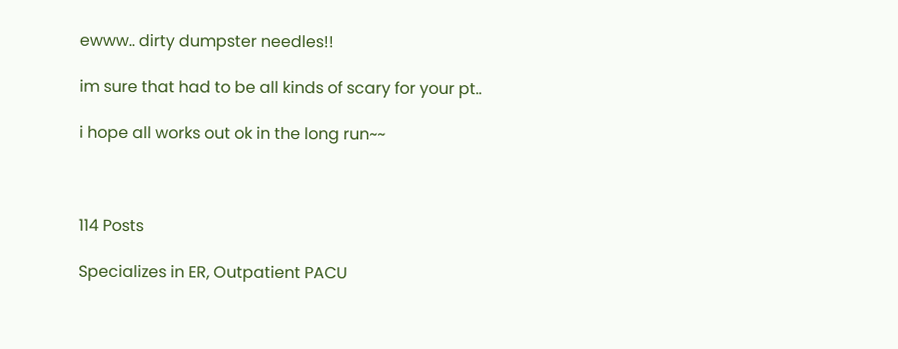ewww.. dirty dumpster needles!!

im sure that had to be all kinds of scary for your pt..

i hope all works out ok in the long run~~



114 Posts

Specializes in ER, Outpatient PACU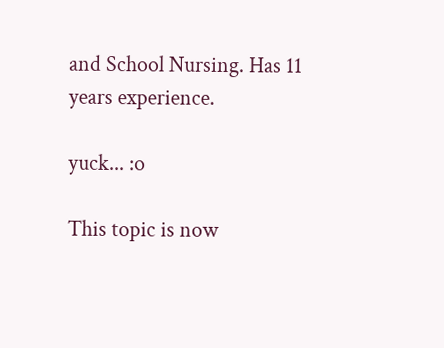and School Nursing. Has 11 years experience.

yuck... :o

This topic is now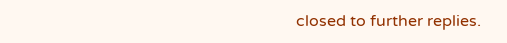closed to further replies.